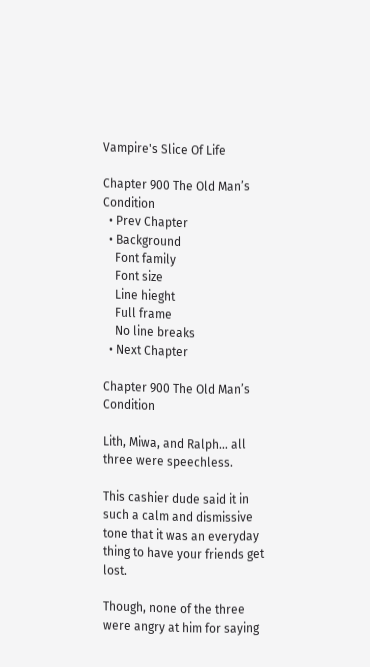Vampire's Slice Of Life

Chapter 900 The Old Man’s Condition
  • Prev Chapter
  • Background
    Font family
    Font size
    Line hieght
    Full frame
    No line breaks
  • Next Chapter

Chapter 900 The Old Man’s Condition

Lith, Miwa, and Ralph… all three were speechless.

This cashier dude said it in such a calm and dismissive tone that it was an everyday thing to have your friends get lost.

Though, none of the three were angry at him for saying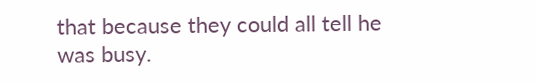that because they could all tell he was busy.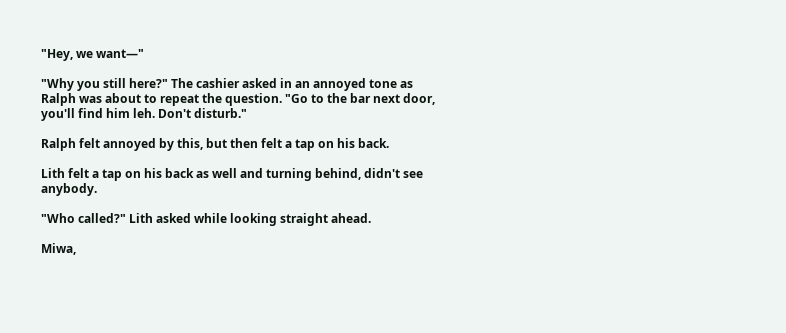"Hey, we want—"

"Why you still here?" The cashier asked in an annoyed tone as Ralph was about to repeat the question. "Go to the bar next door, you'll find him leh. Don't disturb."

Ralph felt annoyed by this, but then felt a tap on his back.

Lith felt a tap on his back as well and turning behind, didn't see anybody.

"Who called?" Lith asked while looking straight ahead.

Miwa,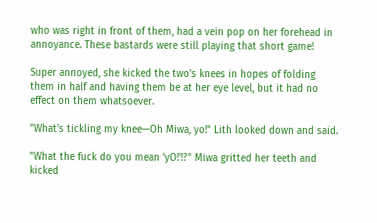who was right in front of them, had a vein pop on her forehead in annoyance. These bastards were still playing that short game!

Super annoyed, she kicked the two's knees in hopes of folding them in half and having them be at her eye level, but it had no effect on them whatsoever.

"What's tickling my knee—Oh Miwa, yo!" Lith looked down and said.

"What the fuck do you mean 'yO!'!?" Miwa gritted her teeth and kicked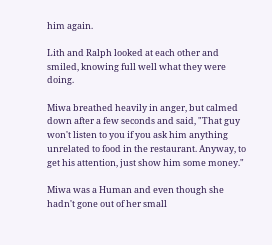him again.

Lith and Ralph looked at each other and smiled, knowing full well what they were doing.

Miwa breathed heavily in anger, but calmed down after a few seconds and said, "That guy won't listen to you if you ask him anything unrelated to food in the restaurant. Anyway, to get his attention, just show him some money."

Miwa was a Human and even though she hadn't gone out of her small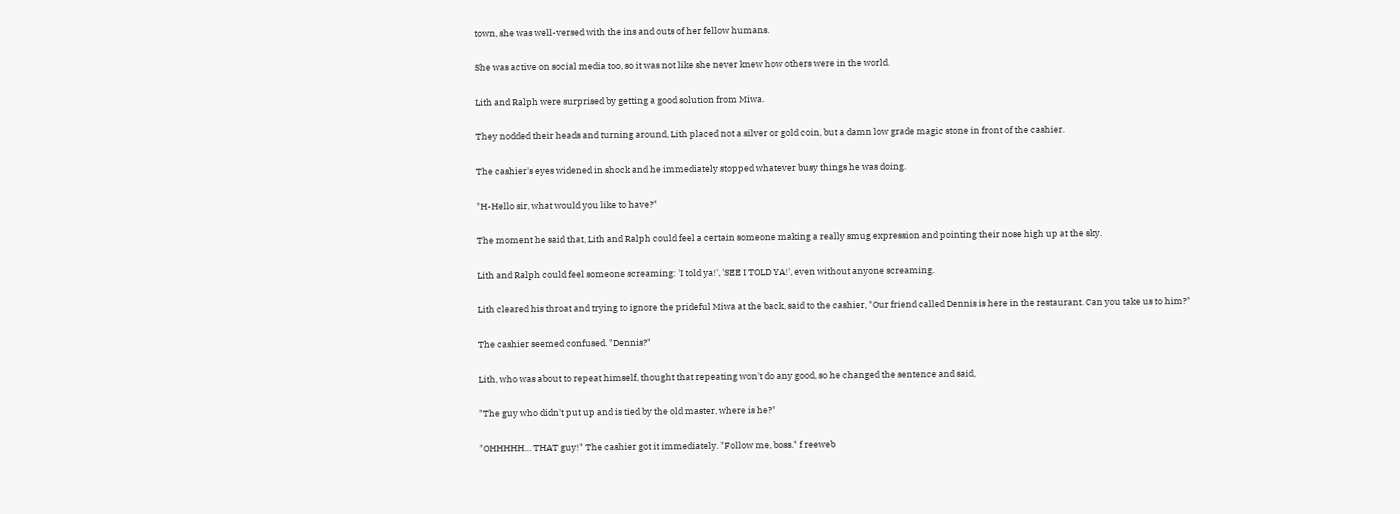town, she was well-versed with the ins and outs of her fellow humans.

She was active on social media too, so it was not like she never knew how others were in the world.

Lith and Ralph were surprised by getting a good solution from Miwa.

They nodded their heads and turning around, Lith placed not a silver or gold coin, but a damn low grade magic stone in front of the cashier.

The cashier's eyes widened in shock and he immediately stopped whatever busy things he was doing.

"H-Hello sir, what would you like to have?"

The moment he said that, Lith and Ralph could feel a certain someone making a really smug expression and pointing their nose high up at the sky.

Lith and Ralph could feel someone screaming: 'I told ya!', 'SEE I TOLD YA!', even without anyone screaming.

Lith cleared his throat and trying to ignore the prideful Miwa at the back, said to the cashier, "Our friend called Dennis is here in the restaurant. Can you take us to him?"

The cashier seemed confused. "Dennis?"

Lith, who was about to repeat himself, thought that repeating won't do any good, so he changed the sentence and said,

"The guy who didn't put up and is tied by the old master, where is he?"

"OHHHHH… THAT guy!" The cashier got it immediately. "Follow me, boss." f reeweb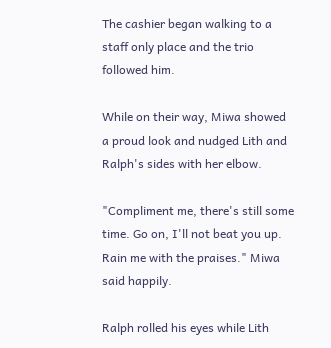The cashier began walking to a staff only place and the trio followed him.

While on their way, Miwa showed a proud look and nudged Lith and Ralph's sides with her elbow.

"Compliment me, there's still some time. Go on, I'll not beat you up. Rain me with the praises." Miwa said happily.

Ralph rolled his eyes while Lith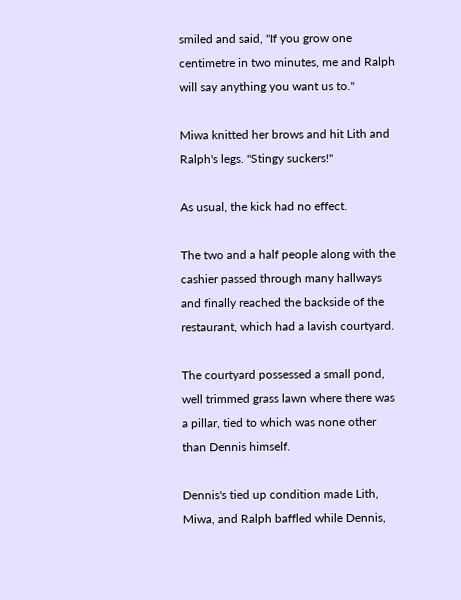smiled and said, "If you grow one centimetre in two minutes, me and Ralph will say anything you want us to."

Miwa knitted her brows and hit Lith and Ralph's legs. "Stingy suckers!"

As usual, the kick had no effect.

The two and a half people along with the cashier passed through many hallways and finally reached the backside of the restaurant, which had a lavish courtyard.

The courtyard possessed a small pond, well trimmed grass lawn where there was a pillar, tied to which was none other than Dennis himself.

Dennis's tied up condition made Lith, Miwa, and Ralph baffled while Dennis,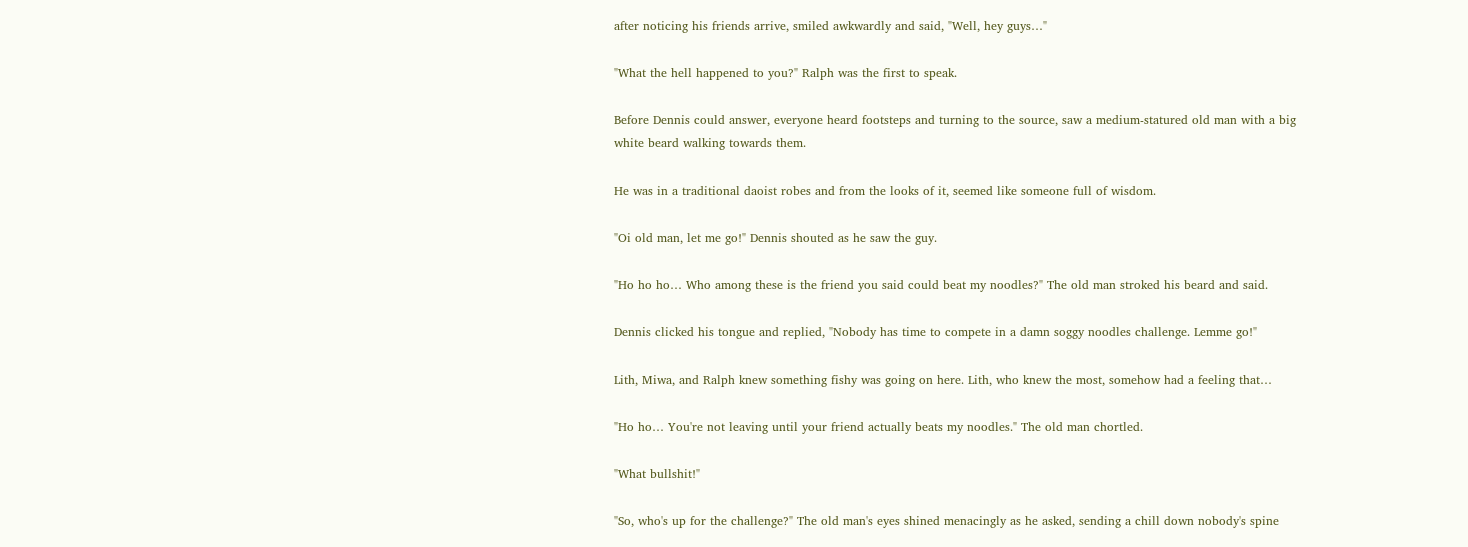after noticing his friends arrive, smiled awkwardly and said, "Well, hey guys…"

"What the hell happened to you?" Ralph was the first to speak.

Before Dennis could answer, everyone heard footsteps and turning to the source, saw a medium-statured old man with a big white beard walking towards them.

He was in a traditional daoist robes and from the looks of it, seemed like someone full of wisdom.

"Oi old man, let me go!" Dennis shouted as he saw the guy.

"Ho ho ho… Who among these is the friend you said could beat my noodles?" The old man stroked his beard and said.

Dennis clicked his tongue and replied, "Nobody has time to compete in a damn soggy noodles challenge. Lemme go!"

Lith, Miwa, and Ralph knew something fishy was going on here. Lith, who knew the most, somehow had a feeling that…

"Ho ho… You're not leaving until your friend actually beats my noodles." The old man chortled.

"What bullshit!"

"So, who's up for the challenge?" The old man's eyes shined menacingly as he asked, sending a chill down nobody's spine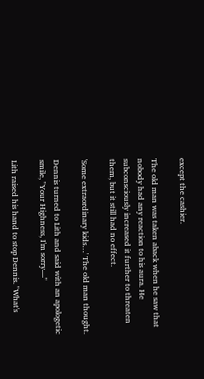except the cashier.

The old man was taken aback when he saw that nobody had any reaction to his aura. He subconsciously increased it further to threaten them, but it still had no effect.

'Some extraordinary kids…' The old man thought.

Dennis turned to Lith and said with an apologetic smile, "Your Highness, I'm sorry—"

Lith raised his hand to stop Dennis. "What's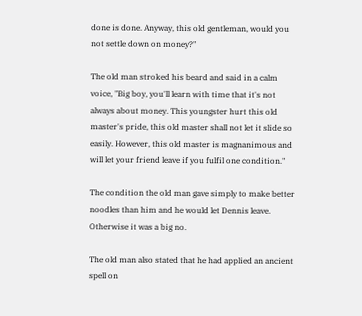done is done. Anyway, this old gentleman, would you not settle down on money?"

The old man stroked his beard and said in a calm voice, "Big boy, you'll learn with time that it's not always about money. This youngster hurt this old master's pride, this old master shall not let it slide so easily. However, this old master is magnanimous and will let your friend leave if you fulfil one condition."

The condition the old man gave simply to make better noodles than him and he would let Dennis leave. Otherwise it was a big no.

The old man also stated that he had applied an ancient spell on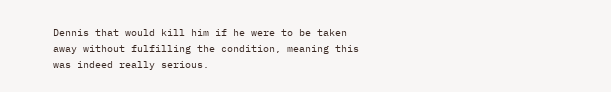Dennis that would kill him if he were to be taken away without fulfilling the condition, meaning this was indeed really serious.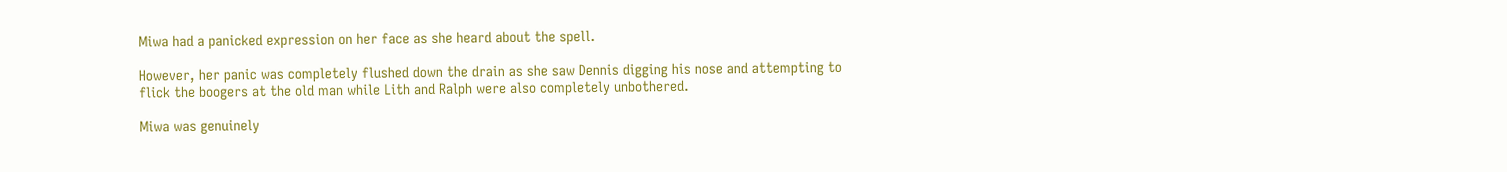Miwa had a panicked expression on her face as she heard about the spell.

However, her panic was completely flushed down the drain as she saw Dennis digging his nose and attempting to flick the boogers at the old man while Lith and Ralph were also completely unbothered.

Miwa was genuinely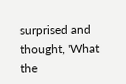surprised and thought, 'What the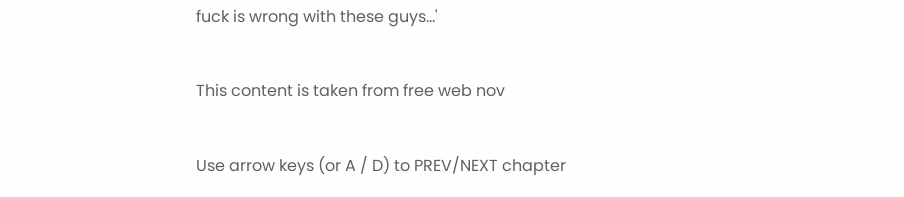fuck is wrong with these guys…'

This content is taken from free web nov

Use arrow keys (or A / D) to PREV/NEXT chapter